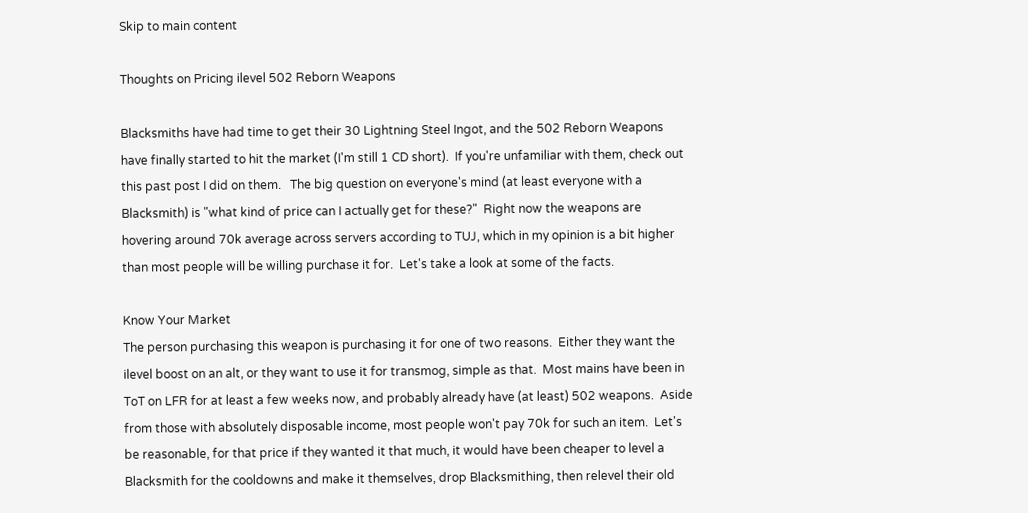Skip to main content

Thoughts on Pricing ilevel 502 Reborn Weapons

Blacksmiths have had time to get their 30 Lightning Steel Ingot, and the 502 Reborn Weapons have finally started to hit the market (I'm still 1 CD short).  If you're unfamiliar with them, check out this past post I did on them.   The big question on everyone's mind (at least everyone with a Blacksmith) is "what kind of price can I actually get for these?"  Right now the weapons are hovering around 70k average across servers according to TUJ, which in my opinion is a bit higher than most people will be willing purchase it for.  Let's take a look at some of the facts.

Know Your Market
The person purchasing this weapon is purchasing it for one of two reasons.  Either they want the ilevel boost on an alt, or they want to use it for transmog, simple as that.  Most mains have been in ToT on LFR for at least a few weeks now, and probably already have (at least) 502 weapons.  Aside from those with absolutely disposable income, most people won't pay 70k for such an item.  Let's be reasonable, for that price if they wanted it that much, it would have been cheaper to level a Blacksmith for the cooldowns and make it themselves, drop Blacksmithing, then relevel their old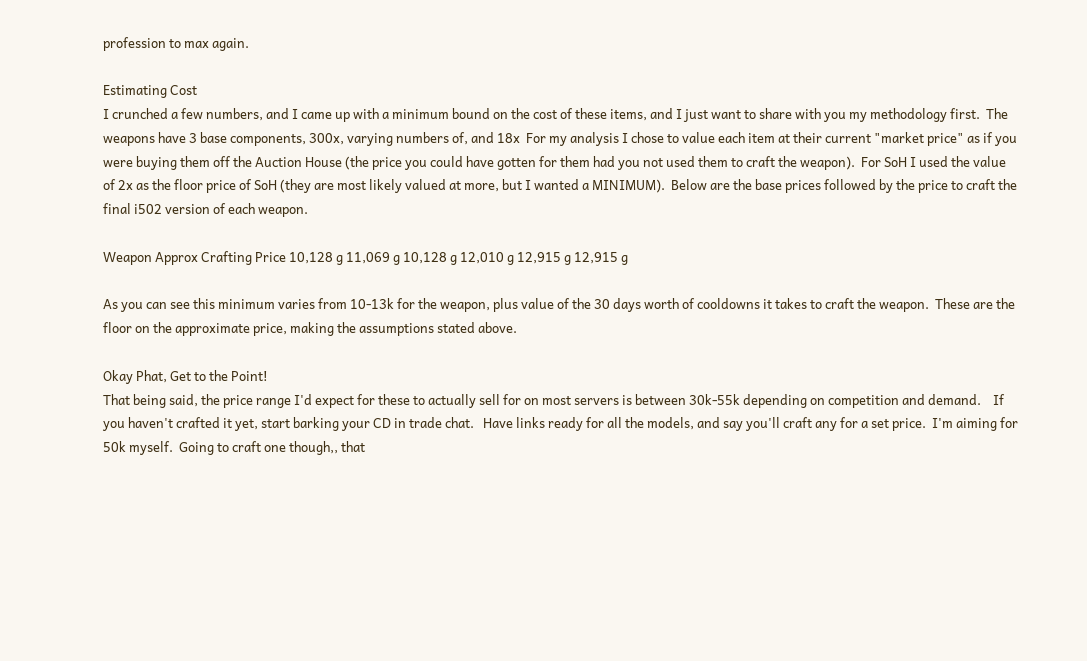profession to max again.

Estimating Cost
I crunched a few numbers, and I came up with a minimum bound on the cost of these items, and I just want to share with you my methodology first.  The weapons have 3 base components, 300x, varying numbers of, and 18x  For my analysis I chose to value each item at their current "market price" as if you were buying them off the Auction House (the price you could have gotten for them had you not used them to craft the weapon).  For SoH I used the value of 2x as the floor price of SoH (they are most likely valued at more, but I wanted a MINIMUM).  Below are the base prices followed by the price to craft the final i502 version of each weapon.

Weapon Approx Crafting Price 10,128 g 11,069 g 10,128 g 12,010 g 12,915 g 12,915 g

As you can see this minimum varies from 10-13k for the weapon, plus value of the 30 days worth of cooldowns it takes to craft the weapon.  These are the floor on the approximate price, making the assumptions stated above.

Okay Phat, Get to the Point!
That being said, the price range I'd expect for these to actually sell for on most servers is between 30k-55k depending on competition and demand.    If you haven't crafted it yet, start barking your CD in trade chat.   Have links ready for all the models, and say you'll craft any for a set price.  I'm aiming for 50k myself.  Going to craft one though,, that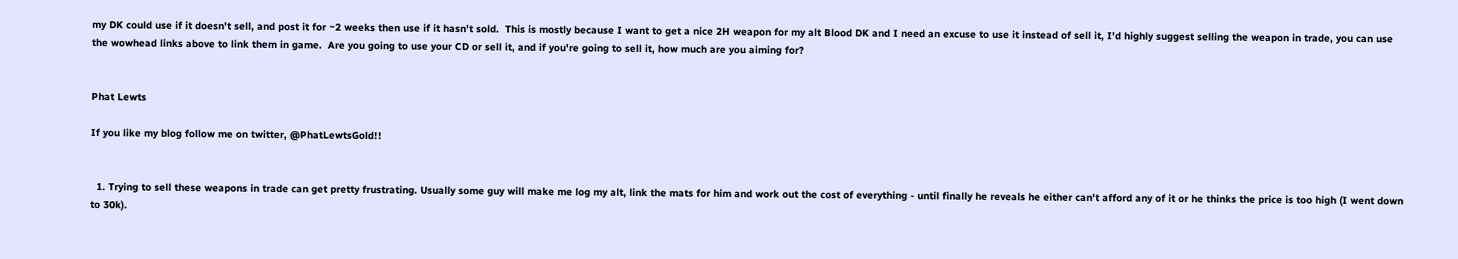my DK could use if it doesn't sell, and post it for ~2 weeks then use if it hasn't sold.  This is mostly because I want to get a nice 2H weapon for my alt Blood DK and I need an excuse to use it instead of sell it, I'd highly suggest selling the weapon in trade, you can use the wowhead links above to link them in game.  Are you going to use your CD or sell it, and if you're going to sell it, how much are you aiming for?


Phat Lewts

If you like my blog follow me on twitter, @PhatLewtsGold!!


  1. Trying to sell these weapons in trade can get pretty frustrating. Usually some guy will make me log my alt, link the mats for him and work out the cost of everything - until finally he reveals he either can't afford any of it or he thinks the price is too high (I went down to 30k).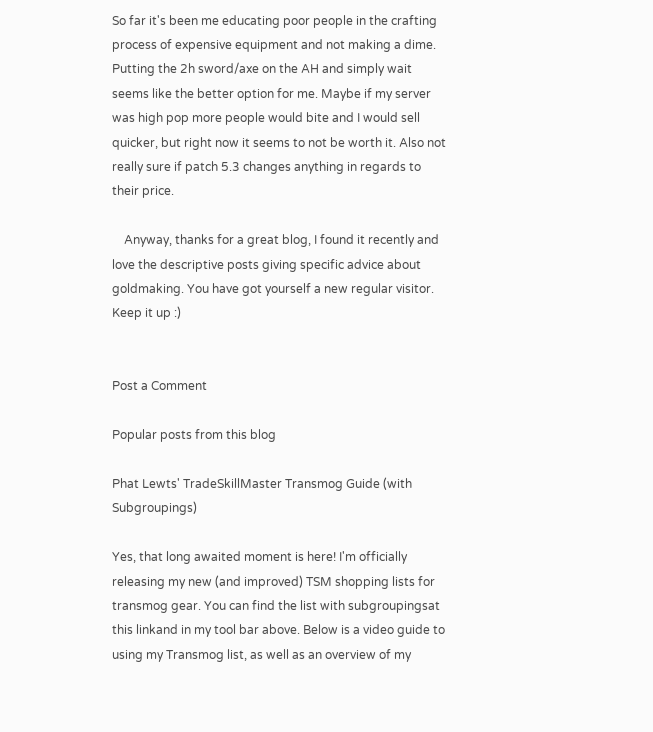So far it's been me educating poor people in the crafting process of expensive equipment and not making a dime. Putting the 2h sword/axe on the AH and simply wait seems like the better option for me. Maybe if my server was high pop more people would bite and I would sell quicker, but right now it seems to not be worth it. Also not really sure if patch 5.3 changes anything in regards to their price.

    Anyway, thanks for a great blog, I found it recently and love the descriptive posts giving specific advice about goldmaking. You have got yourself a new regular visitor. Keep it up :)


Post a Comment

Popular posts from this blog

Phat Lewts' TradeSkillMaster Transmog Guide (with Subgroupings)

Yes, that long awaited moment is here! I'm officially releasing my new (and improved) TSM shopping lists for transmog gear. You can find the list with subgroupingsat this linkand in my tool bar above. Below is a video guide to using my Transmog list, as well as an overview of my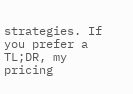strategies. If you prefer a TL;DR, my pricing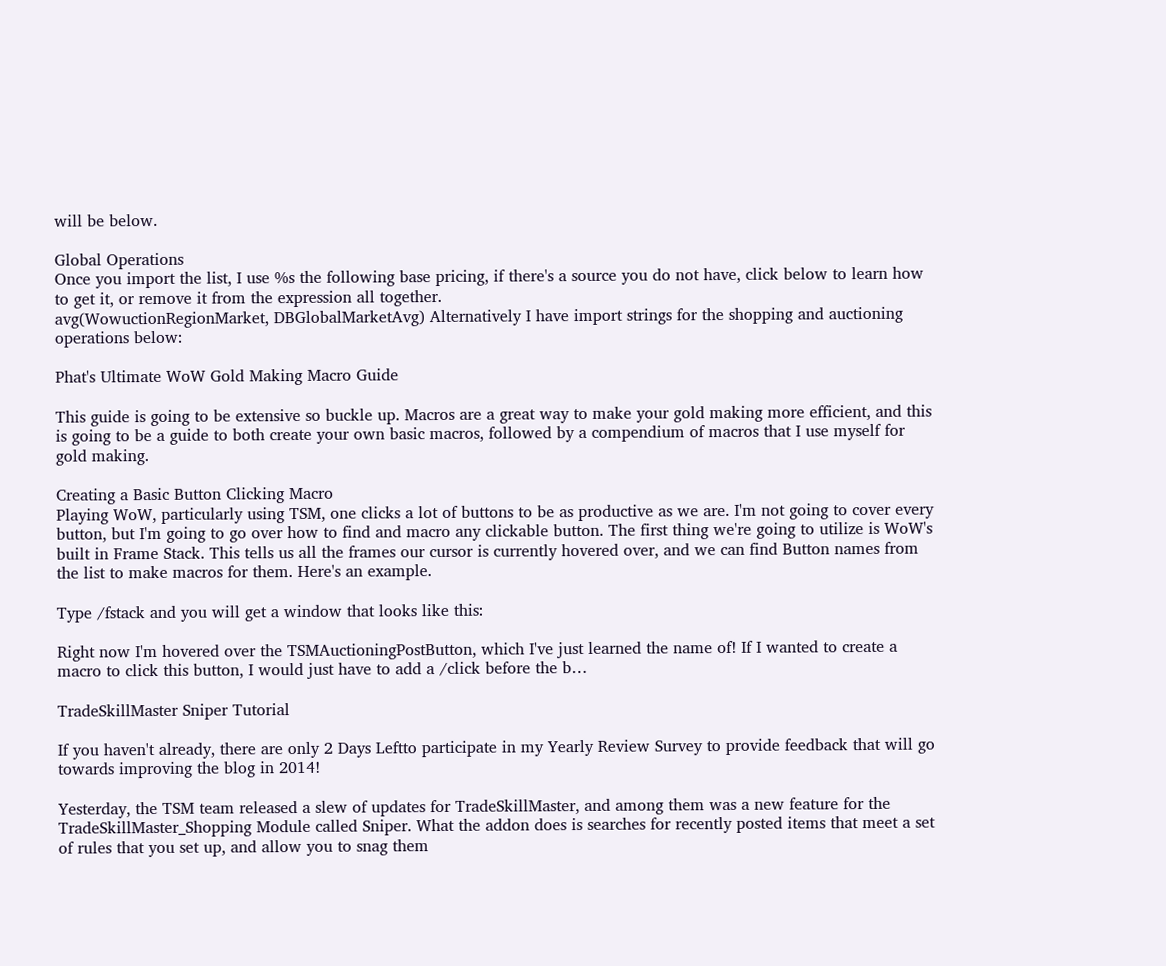will be below.

Global Operations
Once you import the list, I use %s the following base pricing, if there's a source you do not have, click below to learn how to get it, or remove it from the expression all together.
avg(WowuctionRegionMarket, DBGlobalMarketAvg) Alternatively I have import strings for the shopping and auctioning operations below:

Phat's Ultimate WoW Gold Making Macro Guide

This guide is going to be extensive so buckle up. Macros are a great way to make your gold making more efficient, and this is going to be a guide to both create your own basic macros, followed by a compendium of macros that I use myself for gold making.

Creating a Basic Button Clicking Macro
Playing WoW, particularly using TSM, one clicks a lot of buttons to be as productive as we are. I'm not going to cover every button, but I'm going to go over how to find and macro any clickable button. The first thing we're going to utilize is WoW's built in Frame Stack. This tells us all the frames our cursor is currently hovered over, and we can find Button names from the list to make macros for them. Here's an example.

Type /fstack and you will get a window that looks like this:

Right now I'm hovered over the TSMAuctioningPostButton, which I've just learned the name of! If I wanted to create a macro to click this button, I would just have to add a /click before the b…

TradeSkillMaster Sniper Tutorial

If you haven't already, there are only 2 Days Leftto participate in my Yearly Review Survey to provide feedback that will go towards improving the blog in 2014!

Yesterday, the TSM team released a slew of updates for TradeSkillMaster, and among them was a new feature for the TradeSkillMaster_Shopping Module called Sniper. What the addon does is searches for recently posted items that meet a set of rules that you set up, and allow you to snag them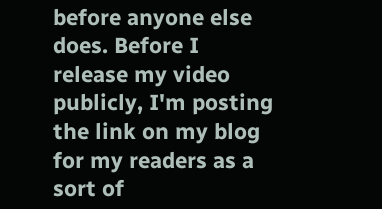before anyone else does. Before I release my video publicly, I'm posting the link on my blog for my readers as a sort of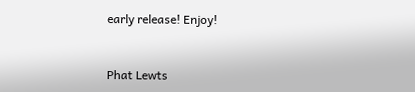early release! Enjoy!


Phat Lewts